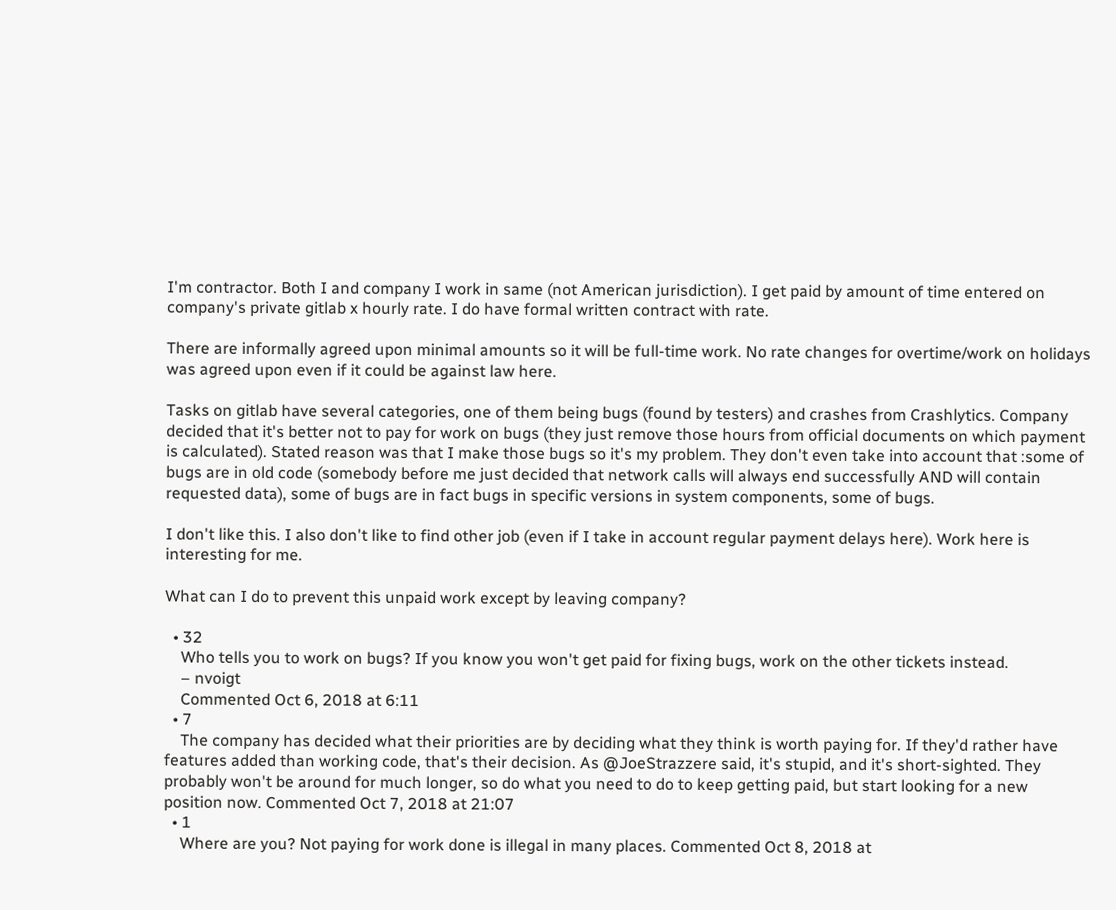I'm contractor. Both I and company I work in same (not American jurisdiction). I get paid by amount of time entered on company's private gitlab x hourly rate. I do have formal written contract with rate.

There are informally agreed upon minimal amounts so it will be full-time work. No rate changes for overtime/work on holidays was agreed upon even if it could be against law here.

Tasks on gitlab have several categories, one of them being bugs (found by testers) and crashes from Crashlytics. Company decided that it's better not to pay for work on bugs (they just remove those hours from official documents on which payment is calculated). Stated reason was that I make those bugs so it's my problem. They don't even take into account that :some of bugs are in old code (somebody before me just decided that network calls will always end successfully AND will contain requested data), some of bugs are in fact bugs in specific versions in system components, some of bugs.

I don't like this. I also don't like to find other job (even if I take in account regular payment delays here). Work here is interesting for me.

What can I do to prevent this unpaid work except by leaving company?

  • 32
    Who tells you to work on bugs? If you know you won't get paid for fixing bugs, work on the other tickets instead.
    – nvoigt
    Commented Oct 6, 2018 at 6:11
  • 7
    The company has decided what their priorities are by deciding what they think is worth paying for. If they'd rather have features added than working code, that's their decision. As @JoeStrazzere said, it's stupid, and it's short-sighted. They probably won't be around for much longer, so do what you need to do to keep getting paid, but start looking for a new position now. Commented Oct 7, 2018 at 21:07
  • 1
    Where are you? Not paying for work done is illegal in many places. Commented Oct 8, 2018 at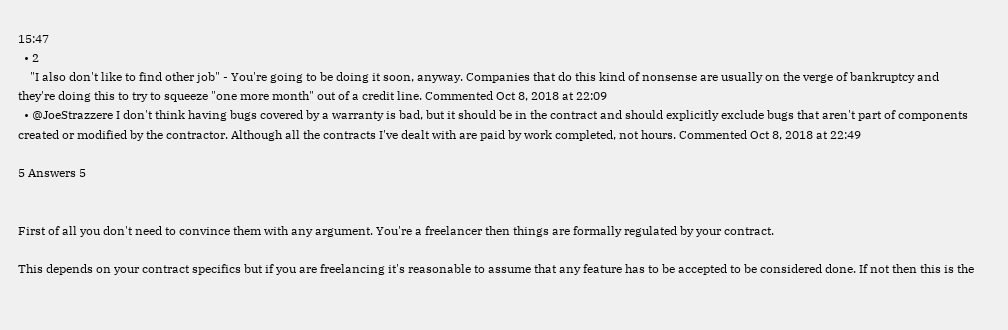15:47
  • 2
    "I also don't like to find other job" - You're going to be doing it soon, anyway. Companies that do this kind of nonsense are usually on the verge of bankruptcy and they're doing this to try to squeeze "one more month" out of a credit line. Commented Oct 8, 2018 at 22:09
  • @JoeStrazzere I don't think having bugs covered by a warranty is bad, but it should be in the contract and should explicitly exclude bugs that aren't part of components created or modified by the contractor. Although all the contracts I've dealt with are paid by work completed, not hours. Commented Oct 8, 2018 at 22:49

5 Answers 5


First of all you don't need to convince them with any argument. You're a freelancer then things are formally regulated by your contract.

This depends on your contract specifics but if you are freelancing it's reasonable to assume that any feature has to be accepted to be considered done. If not then this is the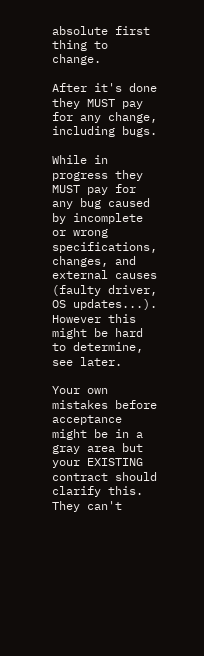absolute first thing to change.

After it's done they MUST pay for any change, including bugs.

While in progress they MUST pay for any bug caused by incomplete or wrong specifications, changes, and external causes (faulty driver, OS updates...). However this might be hard to determine, see later.

Your own mistakes before acceptance might be in a gray area but your EXISTING contract should clarify this. They can't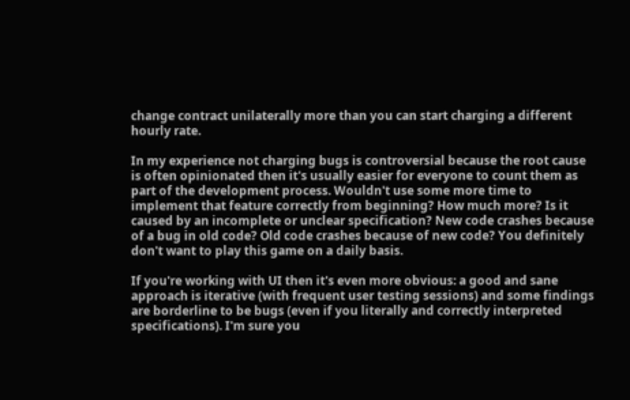change contract unilaterally more than you can start charging a different hourly rate.

In my experience not charging bugs is controversial because the root cause is often opinionated then it's usually easier for everyone to count them as part of the development process. Wouldn't use some more time to implement that feature correctly from beginning? How much more? Is it caused by an incomplete or unclear specification? New code crashes because of a bug in old code? Old code crashes because of new code? You definitely don't want to play this game on a daily basis.

If you're working with UI then it's even more obvious: a good and sane approach is iterative (with frequent user testing sessions) and some findings are borderline to be bugs (even if you literally and correctly interpreted specifications). I'm sure you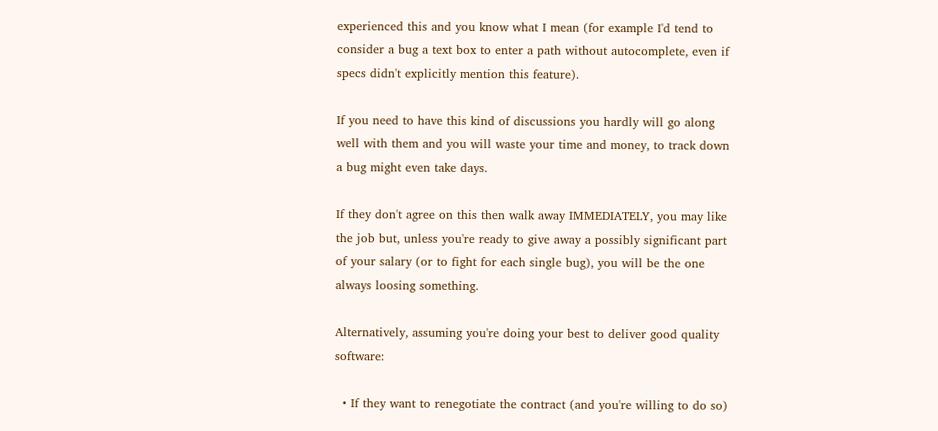experienced this and you know what I mean (for example I'd tend to consider a bug a text box to enter a path without autocomplete, even if specs didn't explicitly mention this feature).

If you need to have this kind of discussions you hardly will go along well with them and you will waste your time and money, to track down a bug might even take days.

If they don't agree on this then walk away IMMEDIATELY, you may like the job but, unless you're ready to give away a possibly significant part of your salary (or to fight for each single bug), you will be the one always loosing something.

Alternatively, assuming you're doing your best to deliver good quality software:

  • If they want to renegotiate the contract (and you're willing to do so)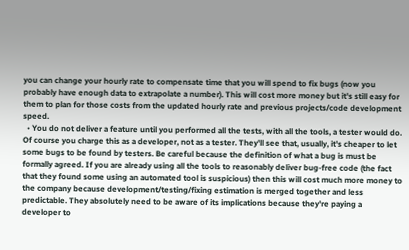you can change your hourly rate to compensate time that you will spend to fix bugs (now you probably have enough data to extrapolate a number). This will cost more money but it's still easy for them to plan for those costs from the updated hourly rate and previous projects/code development speed.
  • You do not deliver a feature until you performed all the tests, with all the tools, a tester would do. Of course you charge this as a developer, not as a tester. They'll see that, usually, it's cheaper to let some bugs to be found by testers. Be careful because the definition of what a bug is must be formally agreed. If you are already using all the tools to reasonably deliver bug-free code (the fact that they found some using an automated tool is suspicious) then this will cost much more money to the company because development/testing/fixing estimation is merged together and less predictable. They absolutely need to be aware of its implications because they're paying a developer to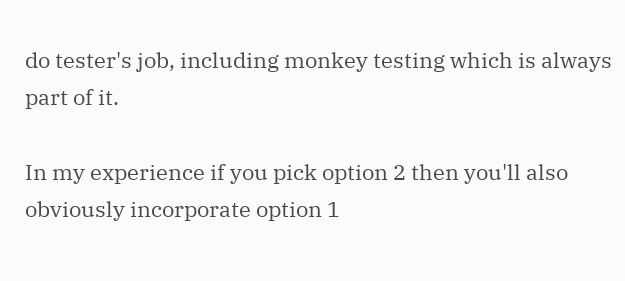do tester's job, including monkey testing which is always part of it.

In my experience if you pick option 2 then you'll also obviously incorporate option 1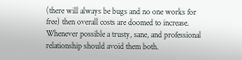(there will always be bugs and no one works for free) then overall costs are doomed to increase. Whenever possible a trusty, sane, and professional relationship should avoid them both.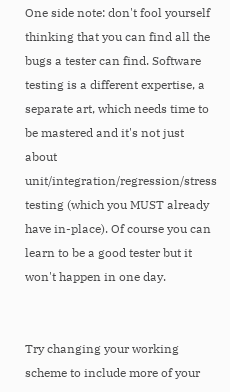One side note: don't fool yourself thinking that you can find all the bugs a tester can find. Software testing is a different expertise, a separate art, which needs time to be mastered and it's not just about unit/integration/regression/stress testing (which you MUST already have in-place). Of course you can learn to be a good tester but it won't happen in one day.


Try changing your working scheme to include more of your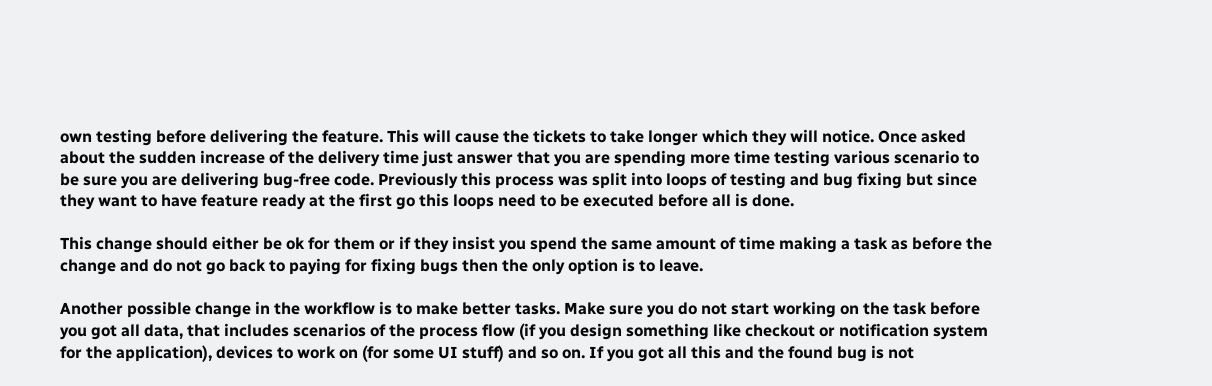own testing before delivering the feature. This will cause the tickets to take longer which they will notice. Once asked about the sudden increase of the delivery time just answer that you are spending more time testing various scenario to be sure you are delivering bug-free code. Previously this process was split into loops of testing and bug fixing but since they want to have feature ready at the first go this loops need to be executed before all is done.

This change should either be ok for them or if they insist you spend the same amount of time making a task as before the change and do not go back to paying for fixing bugs then the only option is to leave.

Another possible change in the workflow is to make better tasks. Make sure you do not start working on the task before you got all data, that includes scenarios of the process flow (if you design something like checkout or notification system for the application), devices to work on (for some UI stuff) and so on. If you got all this and the found bug is not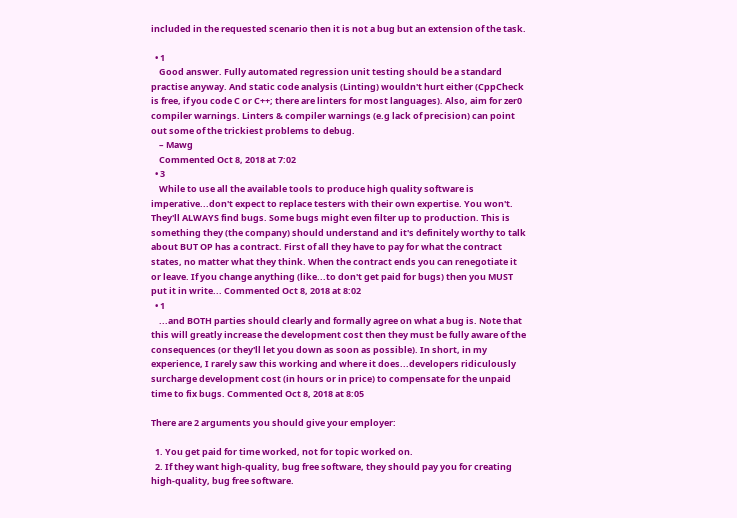included in the requested scenario then it is not a bug but an extension of the task.

  • 1
    Good answer. Fully automated regression unit testing should be a standard practise anyway. And static code analysis (Linting) wouldn't hurt either (CppCheck is free, if you code C or C++; there are linters for most languages). Also, aim for zer0 compiler warnings. Linters & compiler warnings (e.g lack of precision) can point out some of the trickiest problems to debug.
    – Mawg
    Commented Oct 8, 2018 at 7:02
  • 3
    While to use all the available tools to produce high quality software is imperative...don't expect to replace testers with their own expertise. You won't. They'll ALWAYS find bugs. Some bugs might even filter up to production. This is something they (the company) should understand and it's definitely worthy to talk about BUT OP has a contract. First of all they have to pay for what the contract states, no matter what they think. When the contract ends you can renegotiate it or leave. If you change anything (like...to don't get paid for bugs) then you MUST put it in write... Commented Oct 8, 2018 at 8:02
  • 1
    ...and BOTH parties should clearly and formally agree on what a bug is. Note that this will greatly increase the development cost then they must be fully aware of the consequences (or they'll let you down as soon as possible). In short, in my experience, I rarely saw this working and where it does...developers ridiculously surcharge development cost (in hours or in price) to compensate for the unpaid time to fix bugs. Commented Oct 8, 2018 at 8:05

There are 2 arguments you should give your employer:

  1. You get paid for time worked, not for topic worked on.
  2. If they want high-quality, bug free software, they should pay you for creating high-quality, bug free software.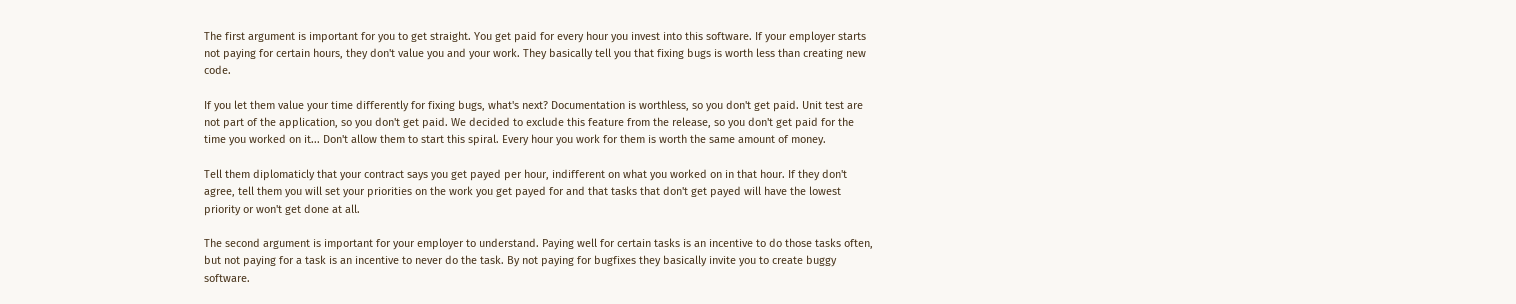The first argument is important for you to get straight. You get paid for every hour you invest into this software. If your employer starts not paying for certain hours, they don't value you and your work. They basically tell you that fixing bugs is worth less than creating new code.

If you let them value your time differently for fixing bugs, what's next? Documentation is worthless, so you don't get paid. Unit test are not part of the application, so you don't get paid. We decided to exclude this feature from the release, so you don't get paid for the time you worked on it... Don't allow them to start this spiral. Every hour you work for them is worth the same amount of money.

Tell them diplomaticly that your contract says you get payed per hour, indifferent on what you worked on in that hour. If they don't agree, tell them you will set your priorities on the work you get payed for and that tasks that don't get payed will have the lowest priority or won't get done at all.

The second argument is important for your employer to understand. Paying well for certain tasks is an incentive to do those tasks often, but not paying for a task is an incentive to never do the task. By not paying for bugfixes they basically invite you to create buggy software.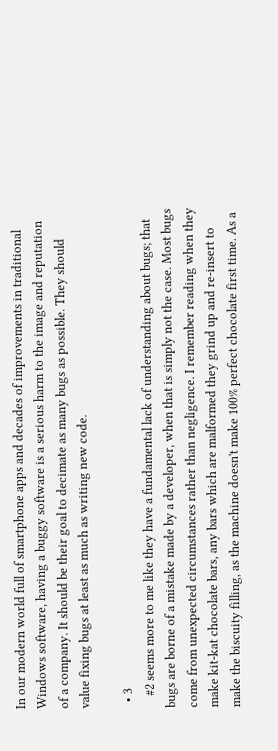In our modern world full of smartphone apps and decades of improvements in traditional Windows software, having a buggy software is a serious harm to the image and reputation of a company. It should be their goal to decimate as many bugs as possible. They should value fixing bugs at least as much as writing new code.

  • 3
    #2 seems more to me like they have a fundamental lack of understanding about bugs; that bugs are borne of a mistake made by a developer, when that is simply not the case. Most bugs come from unexpected circumstances rather than negligence. I remember reading when they make kit-kat chocolate bars, any bars which are malformed they grind up and re-insert to make the biscuity filling, as the machine doesn't make 100% perfect chocolate first time. As a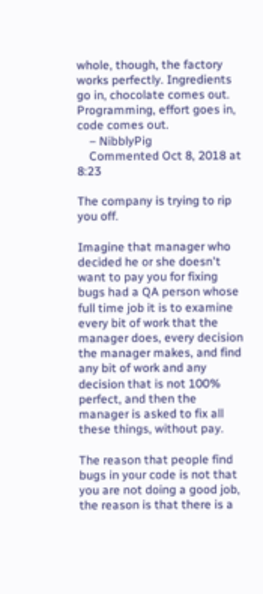whole, though, the factory works perfectly. Ingredients go in, chocolate comes out. Programming, effort goes in, code comes out.
    – NibblyPig
    Commented Oct 8, 2018 at 8:23

The company is trying to rip you off.

Imagine that manager who decided he or she doesn't want to pay you for fixing bugs had a QA person whose full time job it is to examine every bit of work that the manager does, every decision the manager makes, and find any bit of work and any decision that is not 100% perfect, and then the manager is asked to fix all these things, without pay.

The reason that people find bugs in your code is not that you are not doing a good job, the reason is that there is a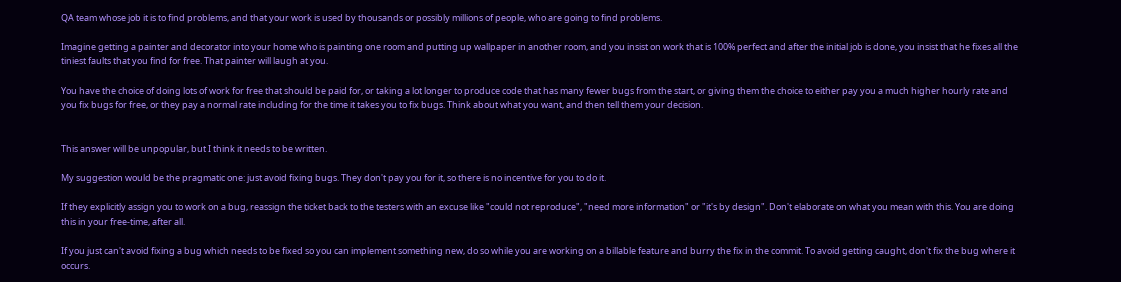QA team whose job it is to find problems, and that your work is used by thousands or possibly millions of people, who are going to find problems.

Imagine getting a painter and decorator into your home who is painting one room and putting up wallpaper in another room, and you insist on work that is 100% perfect and after the initial job is done, you insist that he fixes all the tiniest faults that you find for free. That painter will laugh at you.

You have the choice of doing lots of work for free that should be paid for, or taking a lot longer to produce code that has many fewer bugs from the start, or giving them the choice to either pay you a much higher hourly rate and you fix bugs for free, or they pay a normal rate including for the time it takes you to fix bugs. Think about what you want, and then tell them your decision.


This answer will be unpopular, but I think it needs to be written.

My suggestion would be the pragmatic one: just avoid fixing bugs. They don't pay you for it, so there is no incentive for you to do it.

If they explicitly assign you to work on a bug, reassign the ticket back to the testers with an excuse like "could not reproduce", "need more information" or "it's by design". Don't elaborate on what you mean with this. You are doing this in your free-time, after all.

If you just can't avoid fixing a bug which needs to be fixed so you can implement something new, do so while you are working on a billable feature and burry the fix in the commit. To avoid getting caught, don't fix the bug where it occurs.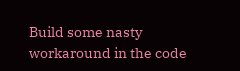Build some nasty workaround in the code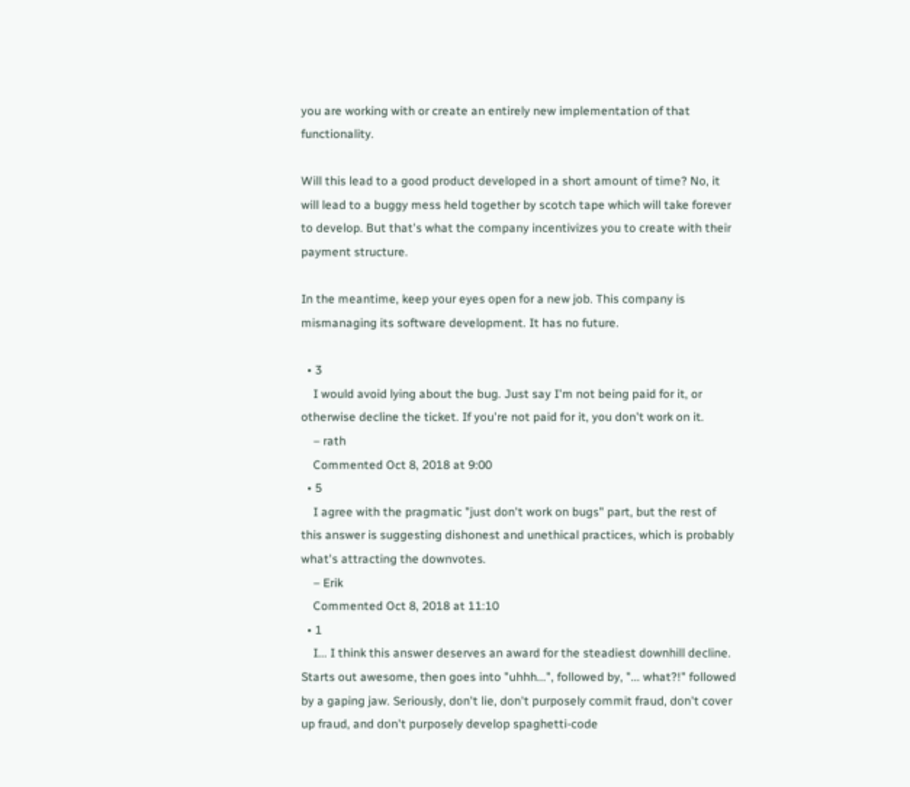you are working with or create an entirely new implementation of that functionality.

Will this lead to a good product developed in a short amount of time? No, it will lead to a buggy mess held together by scotch tape which will take forever to develop. But that's what the company incentivizes you to create with their payment structure.

In the meantime, keep your eyes open for a new job. This company is mismanaging its software development. It has no future.

  • 3
    I would avoid lying about the bug. Just say I'm not being paid for it, or otherwise decline the ticket. If you're not paid for it, you don't work on it.
    – rath
    Commented Oct 8, 2018 at 9:00
  • 5
    I agree with the pragmatic "just don't work on bugs" part, but the rest of this answer is suggesting dishonest and unethical practices, which is probably what's attracting the downvotes.
    – Erik
    Commented Oct 8, 2018 at 11:10
  • 1
    I... I think this answer deserves an award for the steadiest downhill decline. Starts out awesome, then goes into "uhhh...", followed by, "... what?!" followed by a gaping jaw. Seriously, don't lie, don't purposely commit fraud, don't cover up fraud, and don't purposely develop spaghetti-code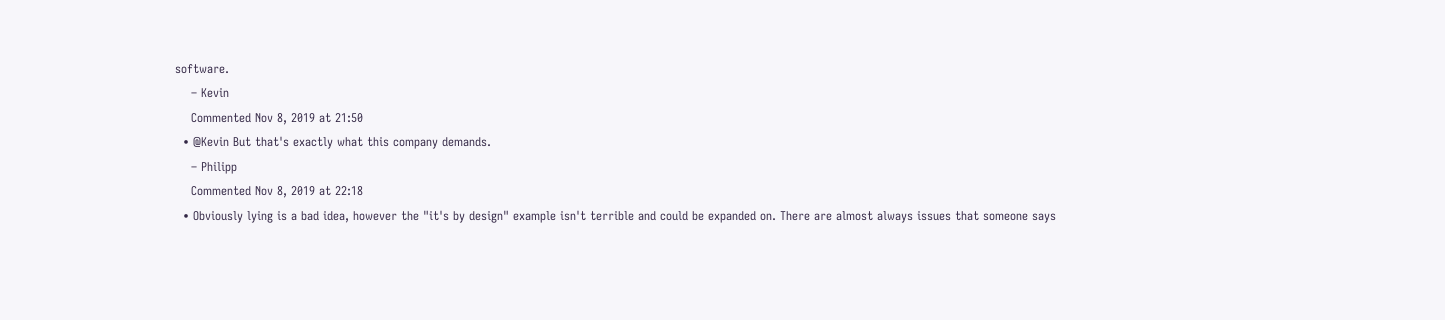software.
    – Kevin
    Commented Nov 8, 2019 at 21:50
  • @Kevin But that's exactly what this company demands.
    – Philipp
    Commented Nov 8, 2019 at 22:18
  • Obviously lying is a bad idea, however the "it's by design" example isn't terrible and could be expanded on. There are almost always issues that someone says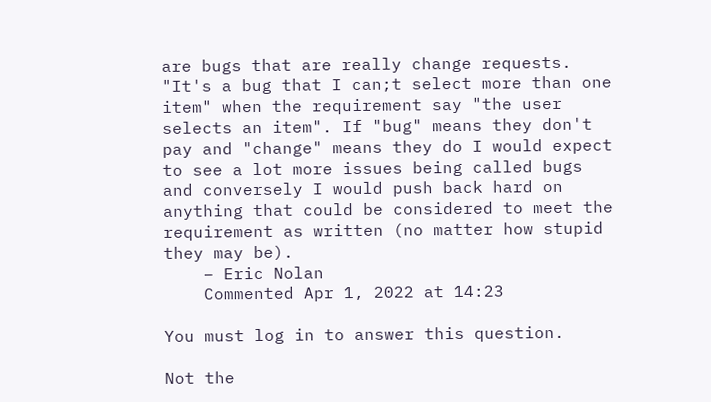are bugs that are really change requests. "It's a bug that I can;t select more than one item" when the requirement say "the user selects an item". If "bug" means they don't pay and "change" means they do I would expect to see a lot more issues being called bugs and conversely I would push back hard on anything that could be considered to meet the requirement as written (no matter how stupid they may be).
    – Eric Nolan
    Commented Apr 1, 2022 at 14:23

You must log in to answer this question.

Not the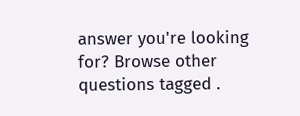answer you're looking for? Browse other questions tagged .